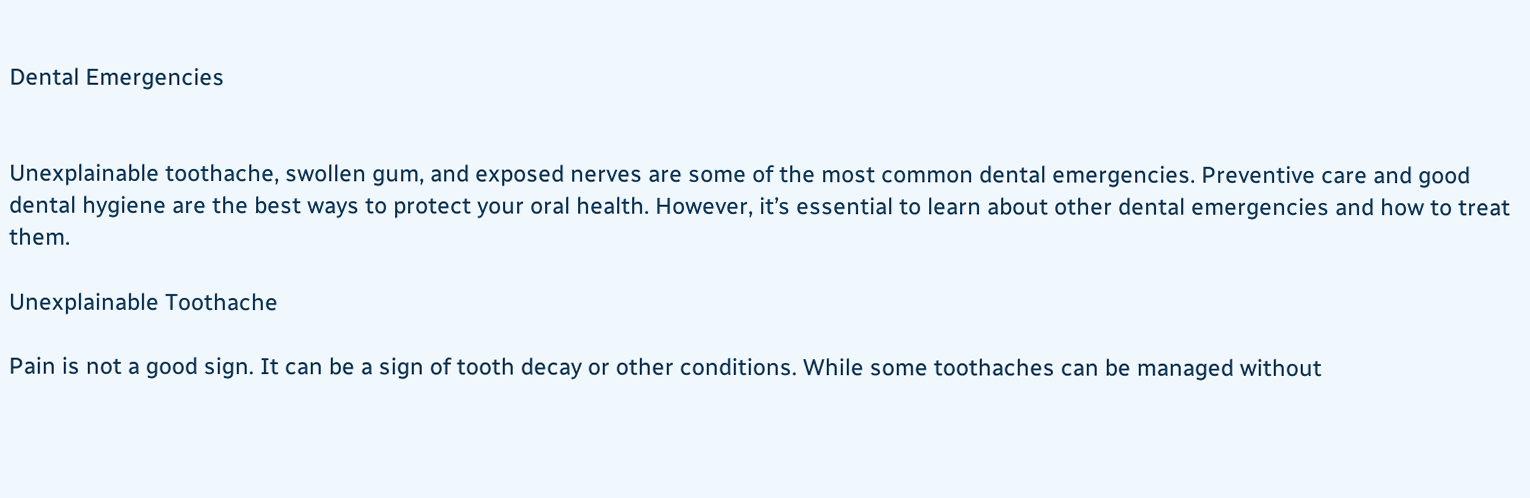Dental Emergencies


Unexplainable toothache, swollen gum, and exposed nerves are some of the most common dental emergencies. Preventive care and good dental hygiene are the best ways to protect your oral health. However, it’s essential to learn about other dental emergencies and how to treat them.

Unexplainable Toothache

Pain is not a good sign. It can be a sign of tooth decay or other conditions. While some toothaches can be managed without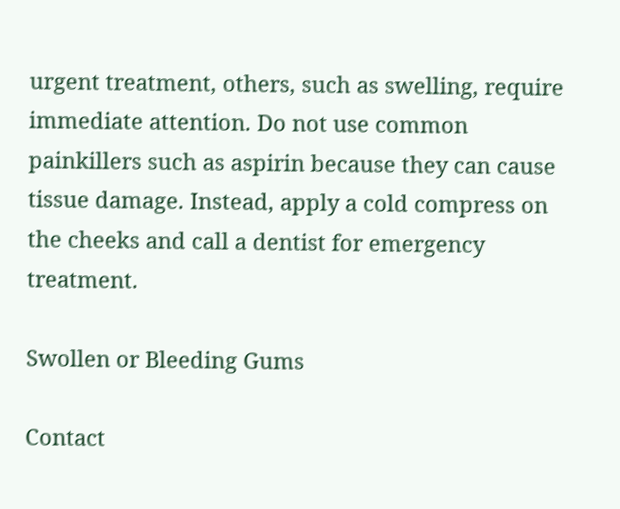urgent treatment, others, such as swelling, require immediate attention. Do not use common painkillers such as aspirin because they can cause tissue damage. Instead, apply a cold compress on the cheeks and call a dentist for emergency treatment.

Swollen or Bleeding Gums

Contact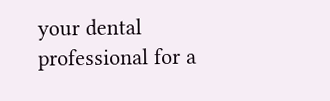your dental professional for a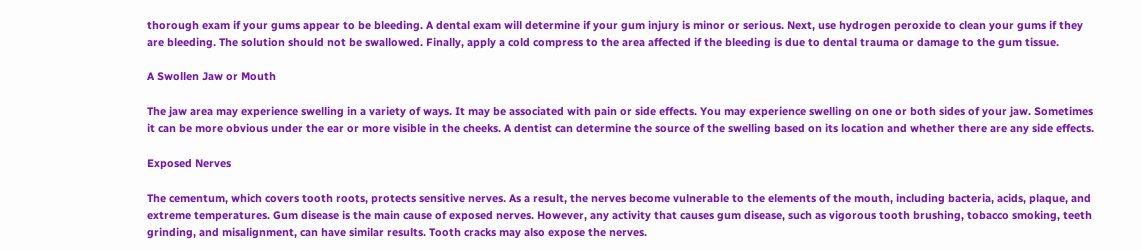thorough exam if your gums appear to be bleeding. A dental exam will determine if your gum injury is minor or serious. Next, use hydrogen peroxide to clean your gums if they are bleeding. The solution should not be swallowed. Finally, apply a cold compress to the area affected if the bleeding is due to dental trauma or damage to the gum tissue.

A Swollen Jaw or Mouth

The jaw area may experience swelling in a variety of ways. It may be associated with pain or side effects. You may experience swelling on one or both sides of your jaw. Sometimes it can be more obvious under the ear or more visible in the cheeks. A dentist can determine the source of the swelling based on its location and whether there are any side effects.

Exposed Nerves

The cementum, which covers tooth roots, protects sensitive nerves. As a result, the nerves become vulnerable to the elements of the mouth, including bacteria, acids, plaque, and extreme temperatures. Gum disease is the main cause of exposed nerves. However, any activity that causes gum disease, such as vigorous tooth brushing, tobacco smoking, teeth grinding, and misalignment, can have similar results. Tooth cracks may also expose the nerves.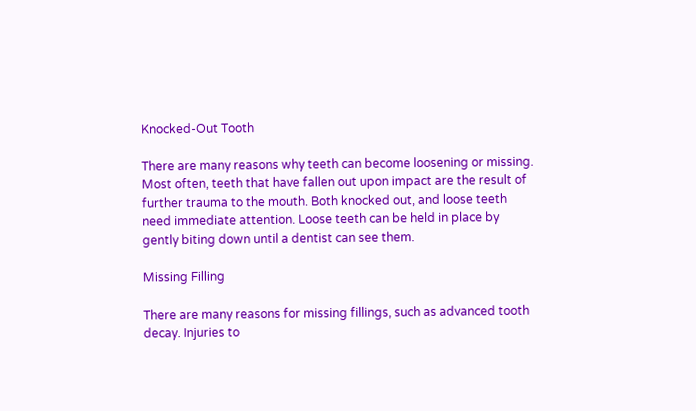Knocked-Out Tooth

There are many reasons why teeth can become loosening or missing. Most often, teeth that have fallen out upon impact are the result of further trauma to the mouth. Both knocked out, and loose teeth need immediate attention. Loose teeth can be held in place by gently biting down until a dentist can see them.

Missing Filling

There are many reasons for missing fillings, such as advanced tooth decay. Injuries to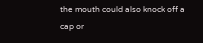the mouth could also knock off a cap or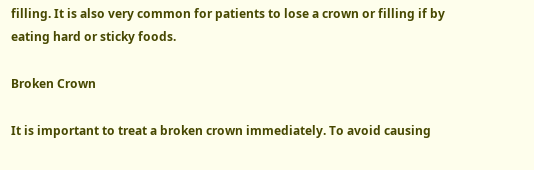filling. It is also very common for patients to lose a crown or filling if by eating hard or sticky foods.

Broken Crown

It is important to treat a broken crown immediately. To avoid causing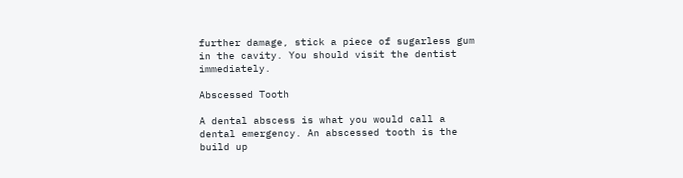further damage, stick a piece of sugarless gum in the cavity. You should visit the dentist immediately.

Abscessed Tooth

A dental abscess is what you would call a dental emergency. An abscessed tooth is the build up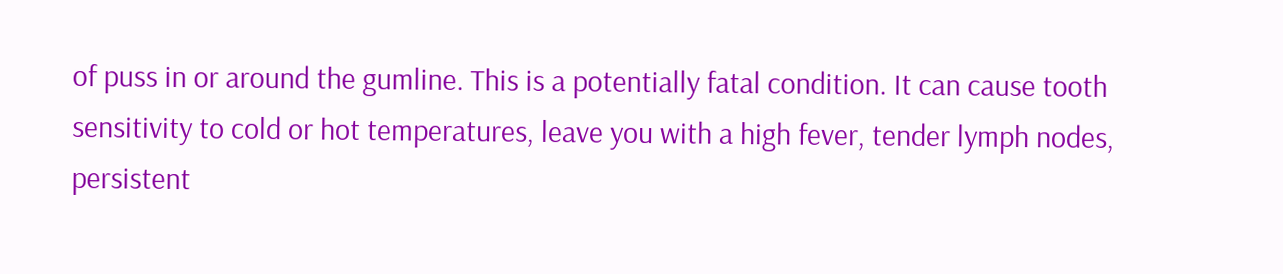of puss in or around the gumline. This is a potentially fatal condition. It can cause tooth sensitivity to cold or hot temperatures, leave you with a high fever, tender lymph nodes, persistent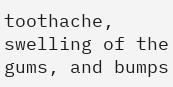toothache, swelling of the gums, and bumps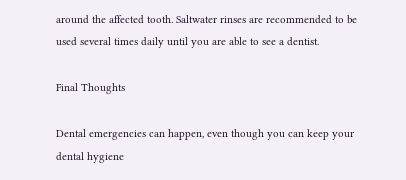around the affected tooth. Saltwater rinses are recommended to be used several times daily until you are able to see a dentist.

Final Thoughts

Dental emergencies can happen, even though you can keep your dental hygiene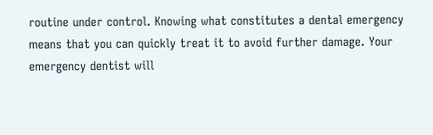routine under control. Knowing what constitutes a dental emergency means that you can quickly treat it to avoid further damage. Your emergency dentist will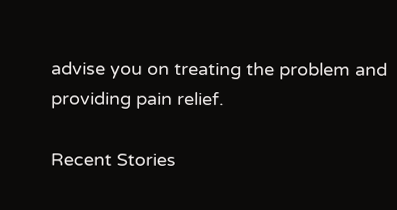advise you on treating the problem and providing pain relief.

Recent Stories